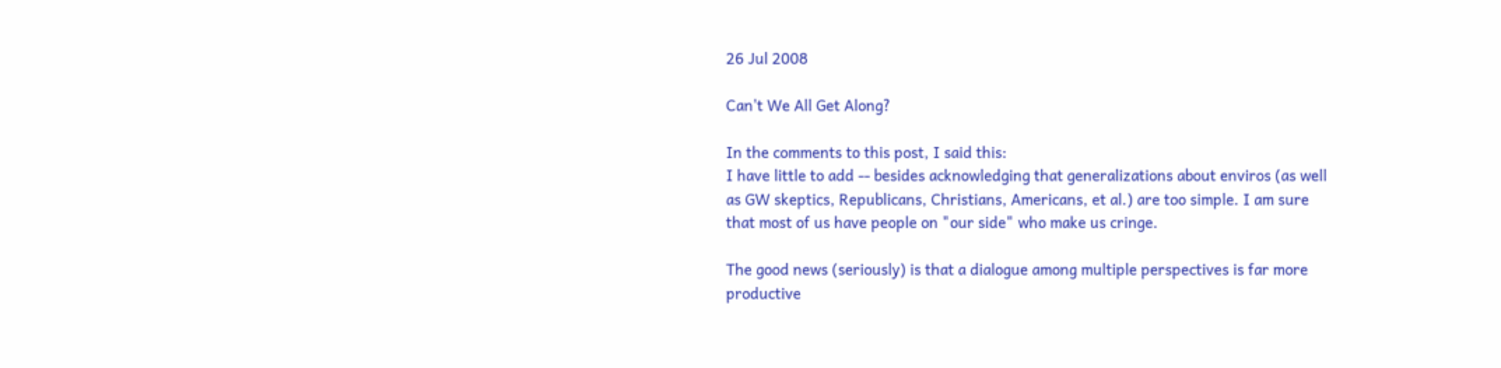26 Jul 2008

Can't We All Get Along?

In the comments to this post, I said this:
I have little to add -- besides acknowledging that generalizations about enviros (as well as GW skeptics, Republicans, Christians, Americans, et al.) are too simple. I am sure that most of us have people on "our side" who make us cringe.

The good news (seriously) is that a dialogue among multiple perspectives is far more productive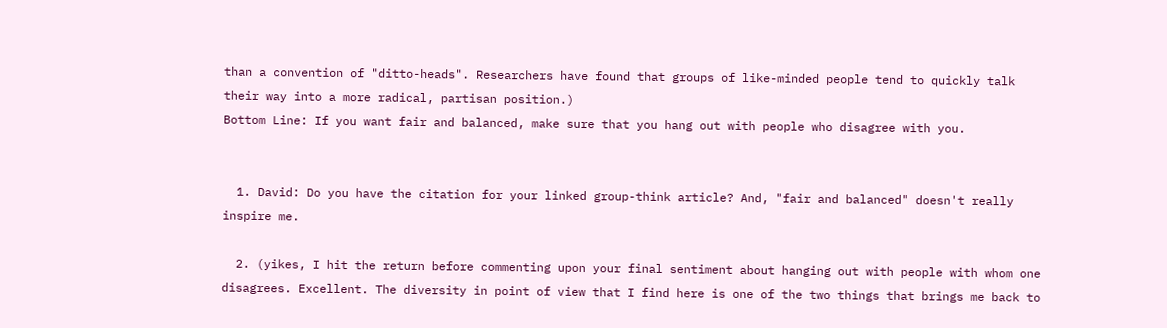than a convention of "ditto-heads". Researchers have found that groups of like-minded people tend to quickly talk their way into a more radical, partisan position.)
Bottom Line: If you want fair and balanced, make sure that you hang out with people who disagree with you.


  1. David: Do you have the citation for your linked group-think article? And, "fair and balanced" doesn't really inspire me.

  2. (yikes, I hit the return before commenting upon your final sentiment about hanging out with people with whom one disagrees. Excellent. The diversity in point of view that I find here is one of the two things that brings me back to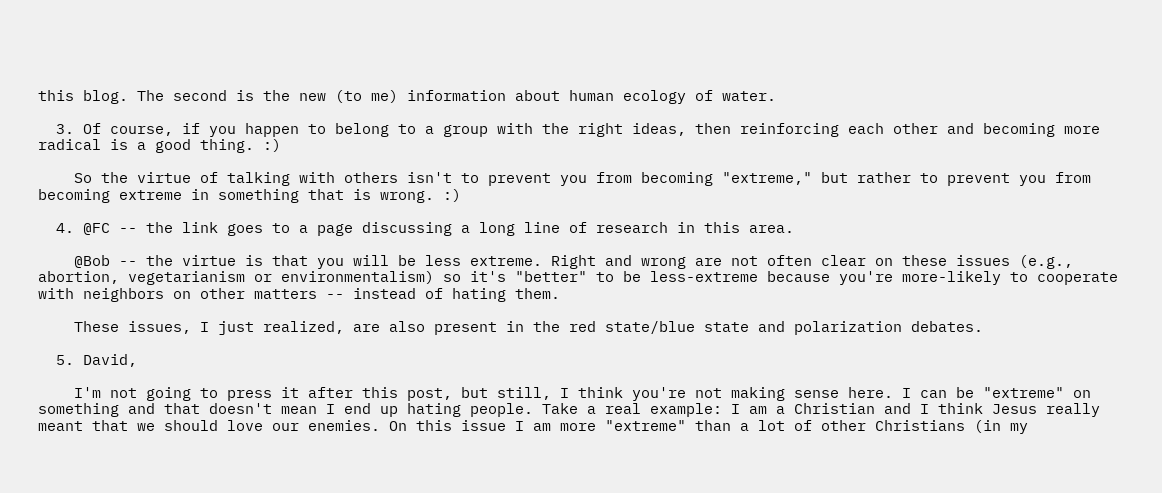this blog. The second is the new (to me) information about human ecology of water.

  3. Of course, if you happen to belong to a group with the right ideas, then reinforcing each other and becoming more radical is a good thing. :)

    So the virtue of talking with others isn't to prevent you from becoming "extreme," but rather to prevent you from becoming extreme in something that is wrong. :)

  4. @FC -- the link goes to a page discussing a long line of research in this area.

    @Bob -- the virtue is that you will be less extreme. Right and wrong are not often clear on these issues (e.g., abortion, vegetarianism or environmentalism) so it's "better" to be less-extreme because you're more-likely to cooperate with neighbors on other matters -- instead of hating them.

    These issues, I just realized, are also present in the red state/blue state and polarization debates.

  5. David,

    I'm not going to press it after this post, but still, I think you're not making sense here. I can be "extreme" on something and that doesn't mean I end up hating people. Take a real example: I am a Christian and I think Jesus really meant that we should love our enemies. On this issue I am more "extreme" than a lot of other Christians (in my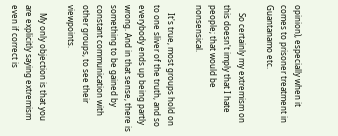opinion), especially when it comes to prisoner treatment in Guantanamo etc.

    So certainly my extremism on this doesn't imply that I hate people; that would be nonsensical.

    It's true, most groups hold on to one sliver of the truth, and so everybody ends up being partly wrong. And in that sense, there is something to be gained by constant communication with other groups, to see their viewpoints.

    My only objection is that you are explicitly saying extremism even if correct is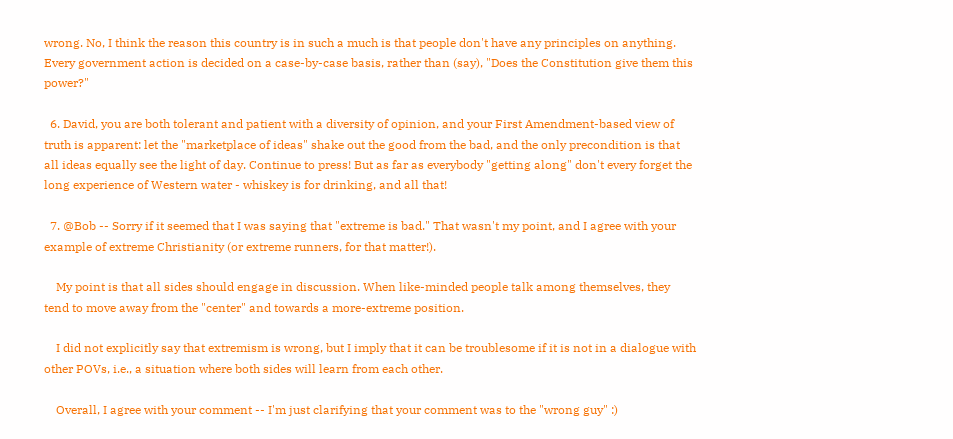wrong. No, I think the reason this country is in such a much is that people don't have any principles on anything. Every government action is decided on a case-by-case basis, rather than (say), "Does the Constitution give them this power?"

  6. David, you are both tolerant and patient with a diversity of opinion, and your First Amendment-based view of truth is apparent: let the "marketplace of ideas" shake out the good from the bad, and the only precondition is that all ideas equally see the light of day. Continue to press! But as far as everybody "getting along" don't every forget the long experience of Western water - whiskey is for drinking, and all that!

  7. @Bob -- Sorry if it seemed that I was saying that "extreme is bad." That wasn't my point, and I agree with your example of extreme Christianity (or extreme runners, for that matter!).

    My point is that all sides should engage in discussion. When like-minded people talk among themselves, they tend to move away from the "center" and towards a more-extreme position.

    I did not explicitly say that extremism is wrong, but I imply that it can be troublesome if it is not in a dialogue with other POVs, i.e., a situation where both sides will learn from each other.

    Overall, I agree with your comment -- I'm just clarifying that your comment was to the "wrong guy" :)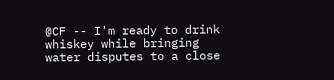@CF -- I'm ready to drink whiskey while bringing water disputes to a close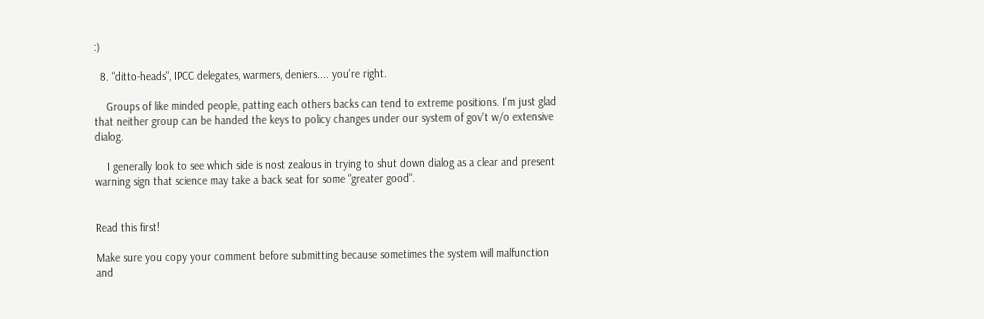:)

  8. "ditto-heads", IPCC delegates, warmers, deniers.... you're right.

    Groups of like minded people, patting each others backs can tend to extreme positions. I'm just glad that neither group can be handed the keys to policy changes under our system of gov't w/o extensive dialog.

    I generally look to see which side is nost zealous in trying to shut down dialog as a clear and present warning sign that science may take a back seat for some "greater good".


Read this first!

Make sure you copy your comment before submitting because sometimes the system will malfunction and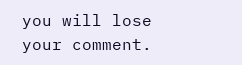you will lose your comment.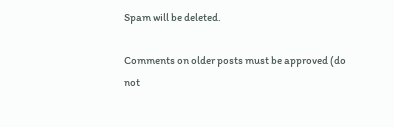Spam will be deleted.

Comments on older posts must be approved (do not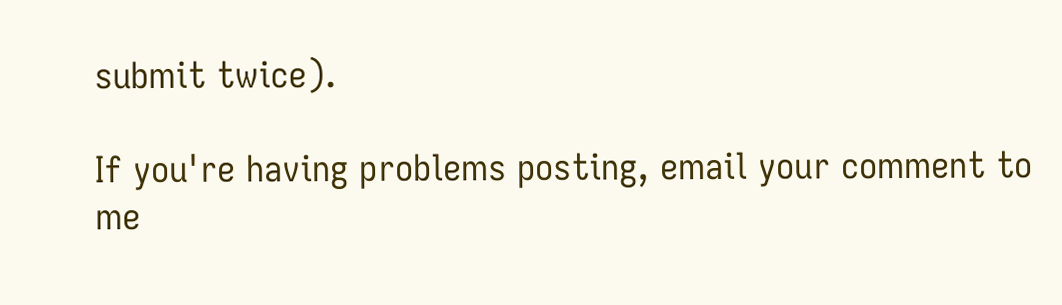submit twice).

If you're having problems posting, email your comment to me